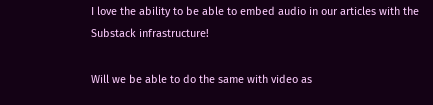I love the ability to be able to embed audio in our articles with the Substack infrastructure!

Will we be able to do the same with video as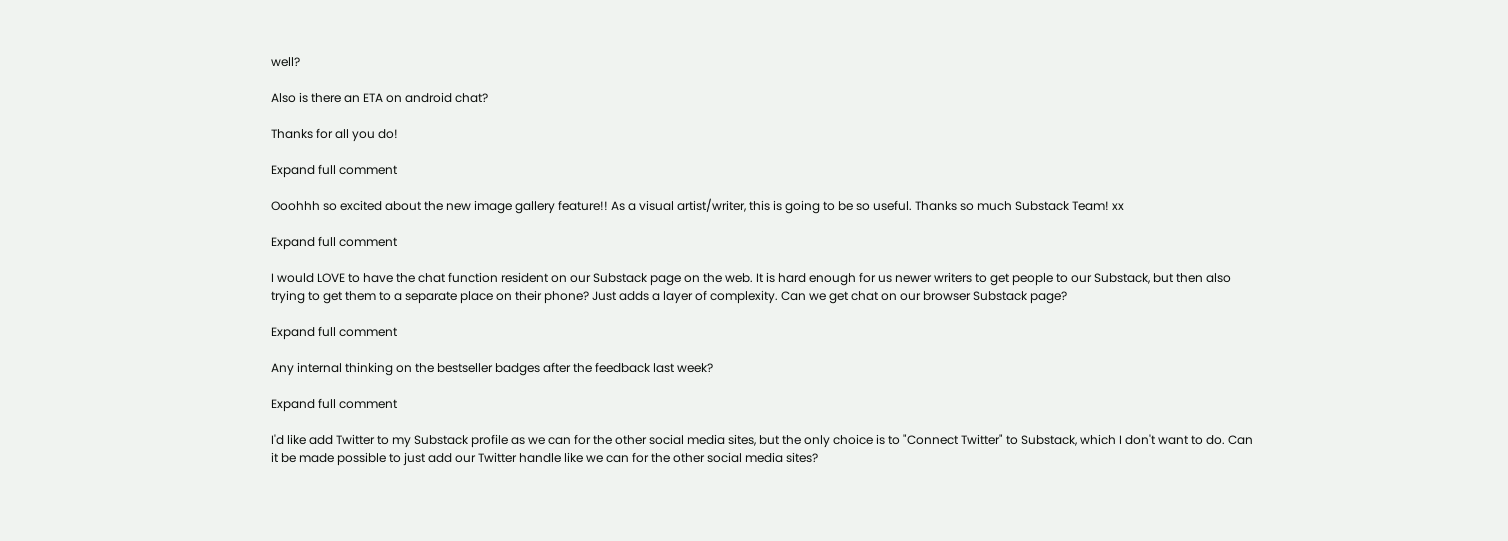well?

Also is there an ETA on android chat?

Thanks for all you do!

Expand full comment

Ooohhh so excited about the new image gallery feature!! As a visual artist/writer, this is going to be so useful. Thanks so much Substack Team! xx

Expand full comment

I would LOVE to have the chat function resident on our Substack page on the web. It is hard enough for us newer writers to get people to our Substack, but then also trying to get them to a separate place on their phone? Just adds a layer of complexity. Can we get chat on our browser Substack page?

Expand full comment

Any internal thinking on the bestseller badges after the feedback last week?

Expand full comment

I'd like add Twitter to my Substack profile as we can for the other social media sites, but the only choice is to "Connect Twitter" to Substack, which I don't want to do. Can it be made possible to just add our Twitter handle like we can for the other social media sites?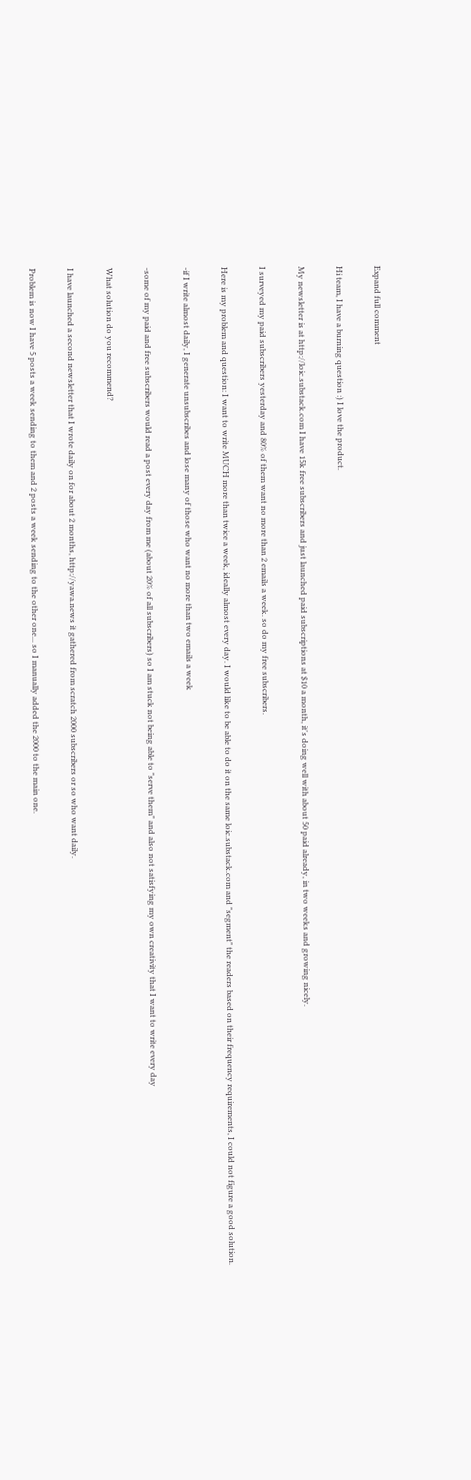Expand full comment

Hi team, I have a burning question :) I love the product.

My newsletter is at http://loic.substack.com I have 15k free subscribers and just launched paid subscriptions at $10 a month, it's doing well with about 50 paid already, in two weeks and growing nicely.

I surveyed my paid subscribers yesterday and 80% of them want no more than 2 emails a week. so do my free subscribers.

Here is my problem and question: I want to write MUCH more than twice a week, ideally almost every day. I would like to be able to do it on the same loic.substack.com and "segment" the readers based on their frequency requirements, I could not figure a good solution.

-if I write almost daily, I generate unsubscribes and lose many of those who want no more than two emails a week

-some of my paid and free subscribers would read a post every day from me (about 20% of all subscribers) so I am stuck not being able to "serve them" and also not satisfying my own creativity that I want to write every day

What solution do you recommend?

I have launched a second newsletter that I wrote daily on for about 2 months, http://yawa.news it gathered from scratch 2000 subscribers or so who want daily.

Problem is now I have 5 posts a week sending to them and 2 posts a week sending to the other one... so I manually added the 2000 to the main one.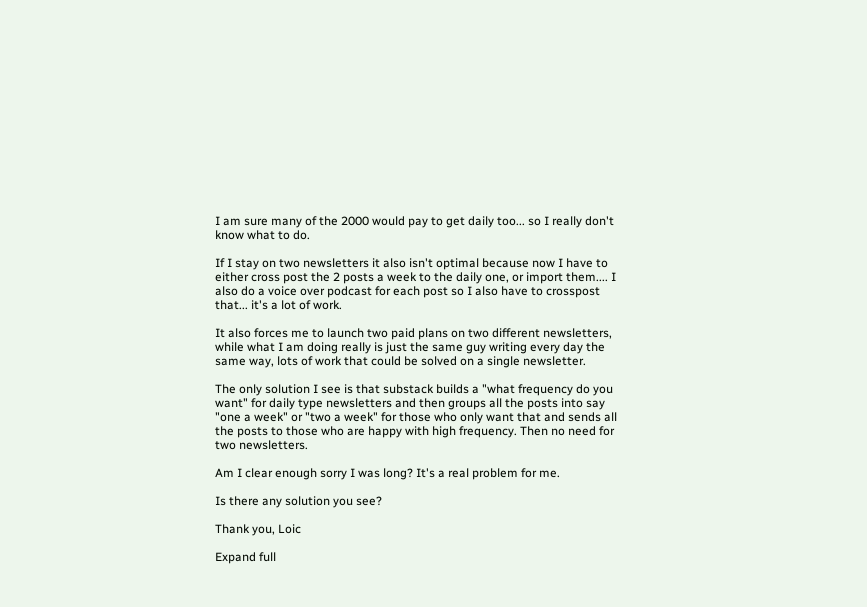I am sure many of the 2000 would pay to get daily too... so I really don't know what to do.

If I stay on two newsletters it also isn't optimal because now I have to either cross post the 2 posts a week to the daily one, or import them.... I also do a voice over podcast for each post so I also have to crosspost that... it's a lot of work.

It also forces me to launch two paid plans on two different newsletters, while what I am doing really is just the same guy writing every day the same way, lots of work that could be solved on a single newsletter.

The only solution I see is that substack builds a "what frequency do you want" for daily type newsletters and then groups all the posts into say "one a week" or "two a week" for those who only want that and sends all the posts to those who are happy with high frequency. Then no need for two newsletters.

Am I clear enough sorry I was long? It's a real problem for me.

Is there any solution you see?

Thank you, Loic

Expand full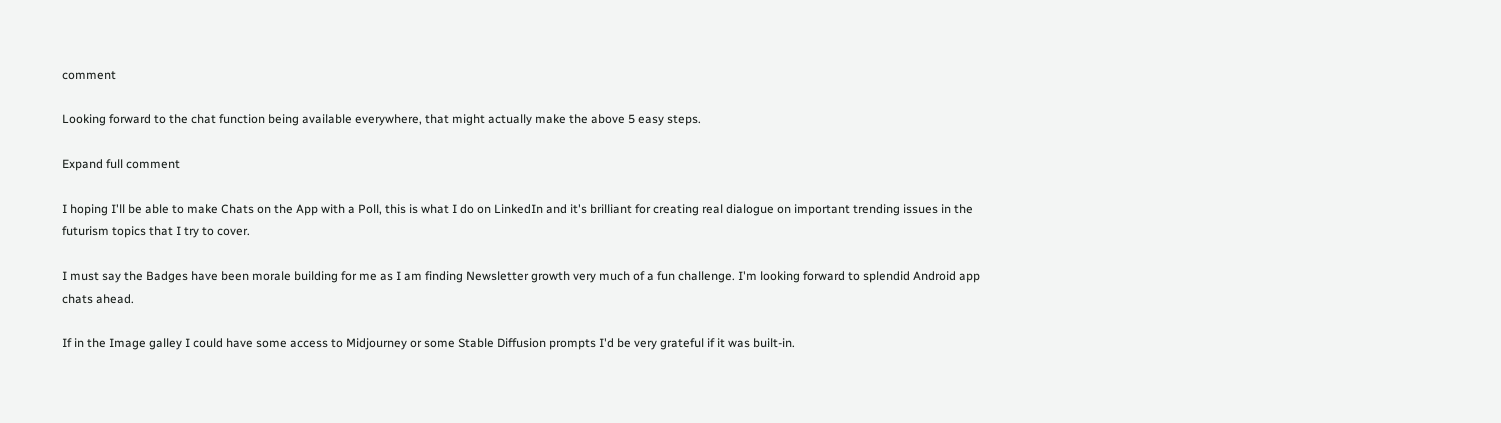comment

Looking forward to the chat function being available everywhere, that might actually make the above 5 easy steps.

Expand full comment

I hoping I'll be able to make Chats on the App with a Poll, this is what I do on LinkedIn and it's brilliant for creating real dialogue on important trending issues in the futurism topics that I try to cover.

I must say the Badges have been morale building for me as I am finding Newsletter growth very much of a fun challenge. I'm looking forward to splendid Android app chats ahead.

If in the Image galley I could have some access to Midjourney or some Stable Diffusion prompts I'd be very grateful if it was built-in.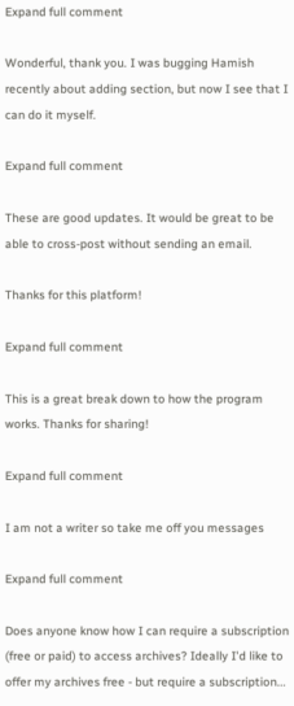Expand full comment

Wonderful, thank you. I was bugging Hamish recently about adding section, but now I see that I can do it myself.

Expand full comment

These are good updates. It would be great to be able to cross-post without sending an email.

Thanks for this platform!

Expand full comment

This is a great break down to how the program works. Thanks for sharing!

Expand full comment

I am not a writer so take me off you messages

Expand full comment

Does anyone know how I can require a subscription (free or paid) to access archives? Ideally I'd like to offer my archives free - but require a subscription...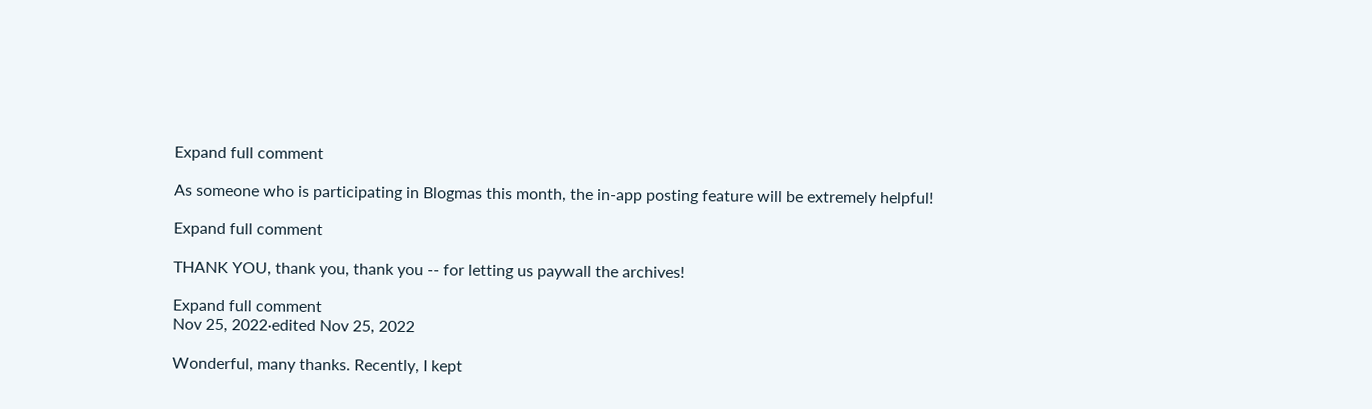Expand full comment

As someone who is participating in Blogmas this month, the in-app posting feature will be extremely helpful!

Expand full comment

THANK YOU, thank you, thank you -- for letting us paywall the archives!

Expand full comment
Nov 25, 2022·edited Nov 25, 2022

Wonderful, many thanks. Recently, I kept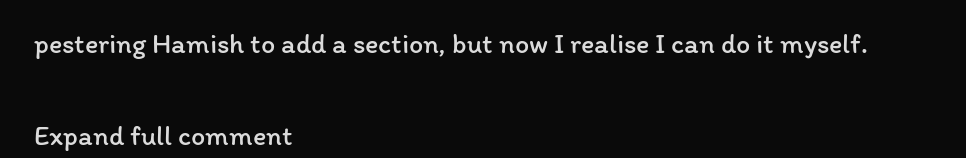pestering Hamish to add a section, but now I realise I can do it myself.


Expand full comment